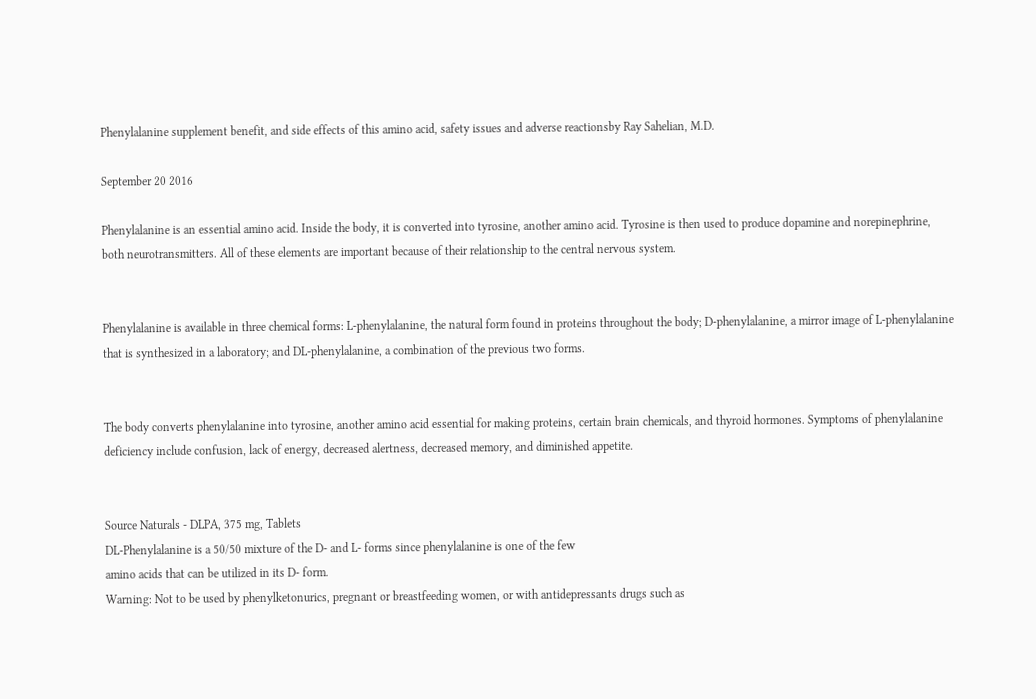Phenylalanine supplement benefit, and side effects of this amino acid, safety issues and adverse reactionsby Ray Sahelian, M.D.

September 20 2016

Phenylalanine is an essential amino acid. Inside the body, it is converted into tyrosine, another amino acid. Tyrosine is then used to produce dopamine and norepinephrine, both neurotransmitters. All of these elements are important because of their relationship to the central nervous system.


Phenylalanine is available in three chemical forms: L-phenylalanine, the natural form found in proteins throughout the body; D-phenylalanine, a mirror image of L-phenylalanine that is synthesized in a laboratory; and DL-phenylalanine, a combination of the previous two forms.


The body converts phenylalanine into tyrosine, another amino acid essential for making proteins, certain brain chemicals, and thyroid hormones. Symptoms of phenylalanine deficiency include confusion, lack of energy, decreased alertness, decreased memory, and diminished appetite.


Source Naturals - DLPA, 375 mg, Tablets
DL-Phenylalanine is a 50/50 mixture of the D- and L- forms since phenylalanine is one of the few
amino acids that can be utilized in its D- form.
Warning: Not to be used by phenylketonurics, pregnant or breastfeeding women, or with antidepressants drugs such as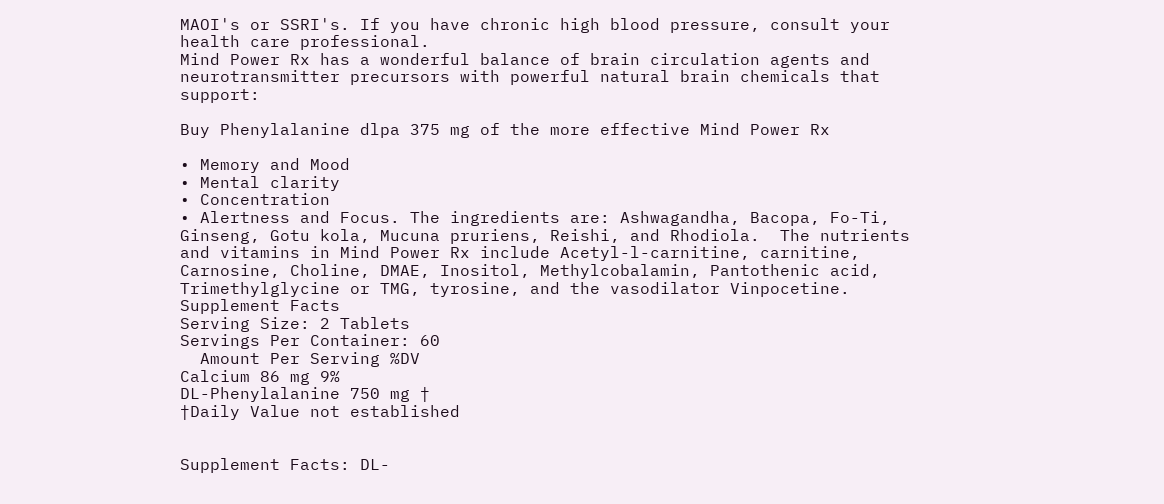MAOI's or SSRI's. If you have chronic high blood pressure, consult your health care professional.
Mind Power Rx has a wonderful balance of brain circulation agents and neurotransmitter precursors with powerful natural brain chemicals that support:

Buy Phenylalanine dlpa 375 mg of the more effective Mind Power Rx

• Memory and Mood
• Mental clarity
• Concentration
• Alertness and Focus. The ingredients are: Ashwagandha, Bacopa, Fo-Ti, Ginseng, Gotu kola, Mucuna pruriens, Reishi, and Rhodiola.  The nutrients and vitamins in Mind Power Rx include Acetyl-l-carnitine, carnitine, Carnosine, Choline, DMAE, Inositol, Methylcobalamin, Pantothenic acid, Trimethylglycine or TMG, tyrosine, and the vasodilator Vinpocetine.
Supplement Facts
Serving Size: 2 Tablets
Servings Per Container: 60
  Amount Per Serving %DV
Calcium 86 mg 9%
DL-Phenylalanine 750 mg †
†Daily Value not established


Supplement Facts: DL-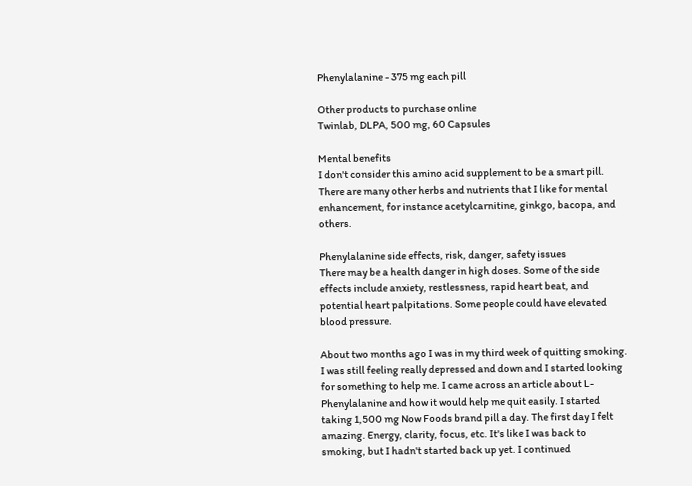Phenylalanine - 375 mg each pill

Other products to purchase online
Twinlab, DLPA, 500 mg, 60 Capsules

Mental benefits
I don't consider this amino acid supplement to be a smart pill. There are many other herbs and nutrients that I like for mental enhancement, for instance acetylcarnitine, ginkgo, bacopa, and others.

Phenylalanine side effects, risk, danger, safety issues
There may be a health danger in high doses. Some of the side effects include anxiety, restlessness, rapid heart beat, and potential heart palpitations. Some people could have elevated blood pressure.

About two months ago I was in my third week of quitting smoking. I was still feeling really depressed and down and I started looking for something to help me. I came across an article about L-Phenylalanine and how it would help me quit easily. I started taking 1,500 mg Now Foods brand pill a day. The first day I felt amazing. Energy, clarity, focus, etc. It's like I was back to smoking, but I hadn't started back up yet. I continued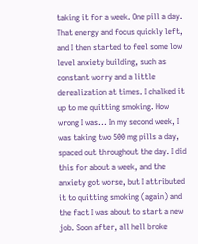taking it for a week. One pill a day. That energy and focus quickly left, and I then started to feel some low level anxiety building, such as constant worry and a little derealization at times. I chalked it up to me quitting smoking. How wrong I was... In my second week, I was taking two 500 mg pills a day, spaced out throughout the day. I did this for about a week, and the anxiety got worse, but I attributed it to quitting smoking (again) and the fact I was about to start a new job. Soon after, all hell broke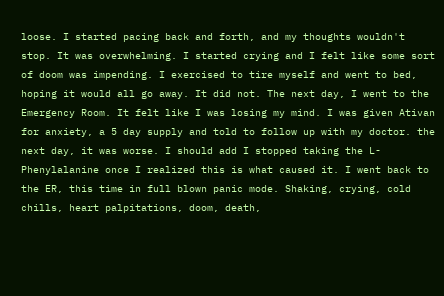loose. I started pacing back and forth, and my thoughts wouldn't stop. It was overwhelming. I started crying and I felt like some sort of doom was impending. I exercised to tire myself and went to bed, hoping it would all go away. It did not. The next day, I went to the Emergency Room. It felt like I was losing my mind. I was given Ativan for anxiety, a 5 day supply and told to follow up with my doctor. the next day, it was worse. I should add I stopped taking the L-Phenylalanine once I realized this is what caused it. I went back to the ER, this time in full blown panic mode. Shaking, crying, cold chills, heart palpitations, doom, death,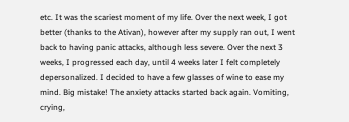etc. It was the scariest moment of my life. Over the next week, I got better (thanks to the Ativan), however after my supply ran out, I went back to having panic attacks, although less severe. Over the next 3 weeks, I progressed each day, until 4 weeks later I felt completely depersonalized. I decided to have a few glasses of wine to ease my mind. Big mistake! The anxiety attacks started back again. Vomiting, crying,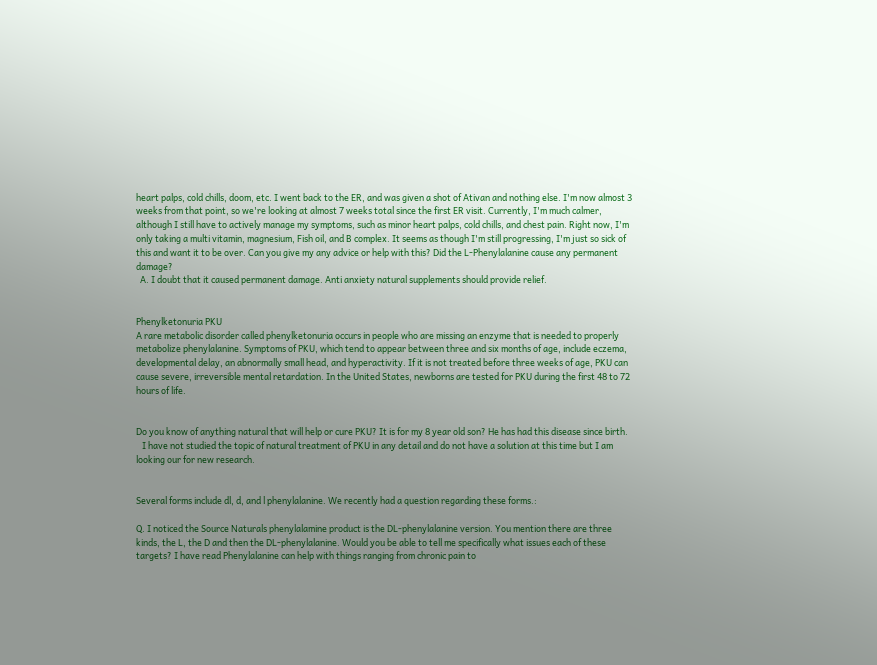heart palps, cold chills, doom, etc. I went back to the ER, and was given a shot of Ativan and nothing else. I'm now almost 3 weeks from that point, so we're looking at almost 7 weeks total since the first ER visit. Currently, I'm much calmer, although I still have to actively manage my symptoms, such as minor heart palps, cold chills, and chest pain. Right now, I'm only taking a multi vitamin, magnesium, Fish oil, and B complex. It seems as though I'm still progressing, I'm just so sick of this and want it to be over. Can you give my any advice or help with this? Did the L-Phenylalanine cause any permanent damage?
  A. I doubt that it caused permanent damage. Anti anxiety natural supplements should provide relief.


Phenylketonuria PKU
A rare metabolic disorder called phenylketonuria occurs in people who are missing an enzyme that is needed to properly metabolize phenylalanine. Symptoms of PKU, which tend to appear between three and six months of age, include eczema, developmental delay, an abnormally small head, and hyperactivity. If it is not treated before three weeks of age, PKU can cause severe, irreversible mental retardation. In the United States, newborns are tested for PKU during the first 48 to 72 hours of life.


Do you know of anything natural that will help or cure PKU? It is for my 8 year old son? He has had this disease since birth.
   I have not studied the topic of natural treatment of PKU in any detail and do not have a solution at this time but I am looking our for new research.


Several forms include dl, d, and l phenylalanine. We recently had a question regarding these forms.:

Q. I noticed the Source Naturals phenylalamine product is the DL-phenylalanine version. You mention there are three kinds, the L, the D and then the DL-phenylalanine. Would you be able to tell me specifically what issues each of these targets? I have read Phenylalanine can help with things ranging from chronic pain to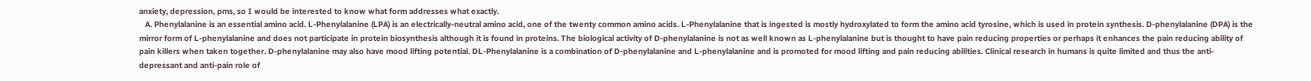anxiety, depression, pms, so I would be interested to know what form addresses what exactly.
   A. Phenylalanine is an essential amino acid. L-Phenylalanine (LPA) is an electrically-neutral amino acid, one of the twenty common amino acids. L-Phenylalanine that is ingested is mostly hydroxylated to form the amino acid tyrosine, which is used in protein synthesis. D-phenylalanine (DPA) is the mirror form of L-phenylalanine and does not participate in protein biosynthesis although it is found in proteins. The biological activity of D-phenylalanine is not as well known as L-phenylalanine but is thought to have pain reducing properties or perhaps it enhances the pain reducing ability of pain killers when taken together. D-phenylalanine may also have mood lifting potential. DL-Phenylalanine is a combination of D-phenylalanine and L-phenylalanine and is promoted for mood lifting and pain reducing abilities. Clinical research in humans is quite limited and thus the anti-depressant and anti-pain role of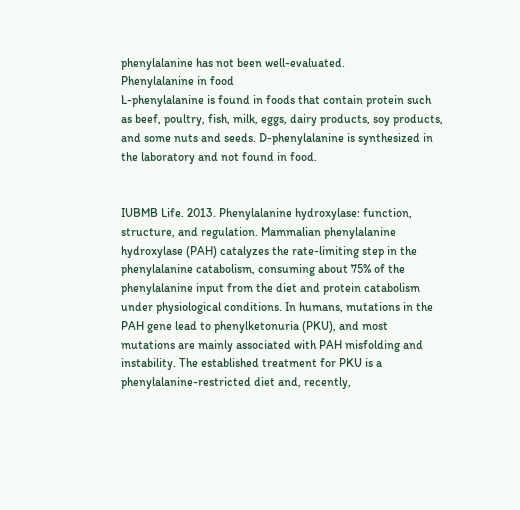phenylalanine has not been well-evaluated.
Phenylalanine in food
L-phenylalanine is found in foods that contain protein such as beef, poultry, fish, milk, eggs, dairy products, soy products, and some nuts and seeds. D-phenylalanine is synthesized in the laboratory and not found in food.


IUBMB Life. 2013. Phenylalanine hydroxylase: function, structure, and regulation. Mammalian phenylalanine hydroxylase (PAH) catalyzes the rate-limiting step in the phenylalanine catabolism, consuming about 75% of the phenylalanine input from the diet and protein catabolism under physiological conditions. In humans, mutations in the PAH gene lead to phenylketonuria (PKU), and most mutations are mainly associated with PAH misfolding and instability. The established treatment for PKU is a phenylalanine-restricted diet and, recently,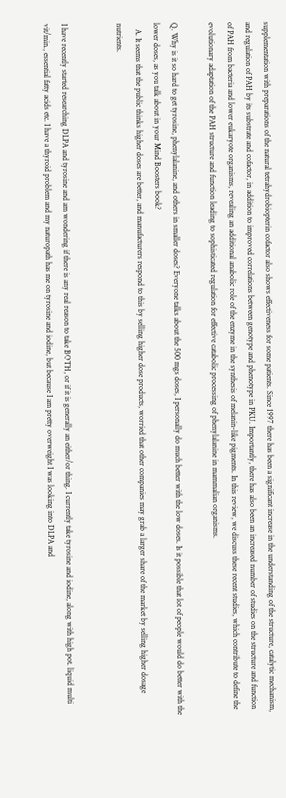supplementation with preparations of the natural tetrahydrobiopterin cofactor also shows effectiveness for some patients. Since 1997 there has been a significant increase in the understanding of the structure, catalytic mechanism, and regulation of PAH by its substrate and cofactor, in addition to improved correlations between genotype and phenotype in PKU. Importantly, there has also been an increased number of studies on the structure and function of PAH from bacteria and lower eukaryote organisms, revealing an additional anabolic role of the enzyme in the synthesis of melanin-like pigments. In this review, we discuss these recent studies, which contribute to define the evolutionary adaptation of the PAH structure and function leading to sophisticated regulation for effective catabolic processing of phenylalanine in mammalian organisms.

Q. Why is it so hard to get tyrosine, phenylalanine, and others in smaller doses? Everyone talks about the 500 mgs doses, I personally do much better with the low doses. Is it possible that lot of people would do better with the lower doses, as you talk about in your Mind Boosters book?
   A. It seems that the public thinks higher doses are better, and manufacturers respond to this by selling higher dose products, worried that other companies may grab a larger share of the market by selling higher dosage nutrients.


I have recently started researching DLPA and tyrosine and am wondering if there is any real reason to take BOTH, or if it is generally an either/or thing. I currently take tyrosine and iodine, along with high pot. liquid multi vit/min., essential fatty acids etc. I have a thyroid problem and my naturopath has me on tyrosine and iodine, but because I am pretty overweight I was looking into DLPA and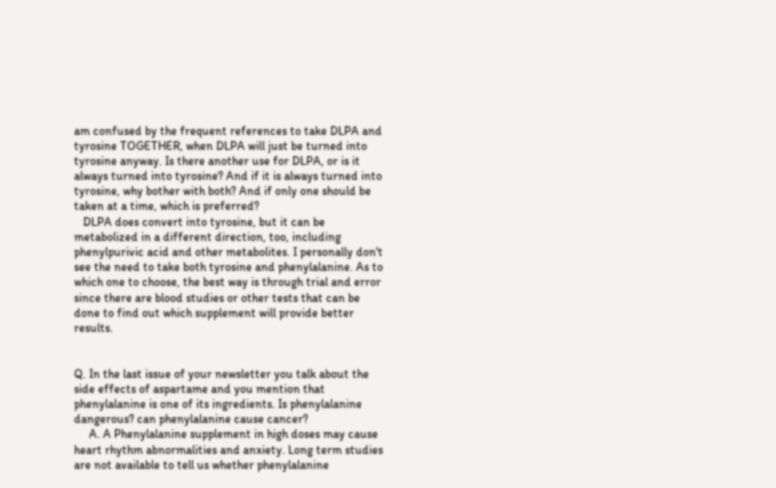am confused by the frequent references to take DLPA and tyrosine TOGETHER, when DLPA will just be turned into tyrosine anyway. Is there another use for DLPA, or is it always turned into tyrosine? And if it is always turned into tyrosine, why bother with both? And if only one should be taken at a time, which is preferred?
   DLPA does convert into tyrosine, but it can be metabolized in a different direction, too, including phenylpurivic acid and other metabolites. I personally don't see the need to take both tyrosine and phenylalanine. As to which one to choose, the best way is through trial and error since there are blood studies or other tests that can be done to find out which supplement will provide better results.


Q. In the last issue of your newsletter you talk about the side effects of aspartame and you mention that phenylalanine is one of its ingredients. Is phenylalanine dangerous? can phenylalanine cause cancer?
     A. A Phenylalanine supplement in high doses may cause heart rhythm abnormalities and anxiety. Long term studies are not available to tell us whether phenylalanine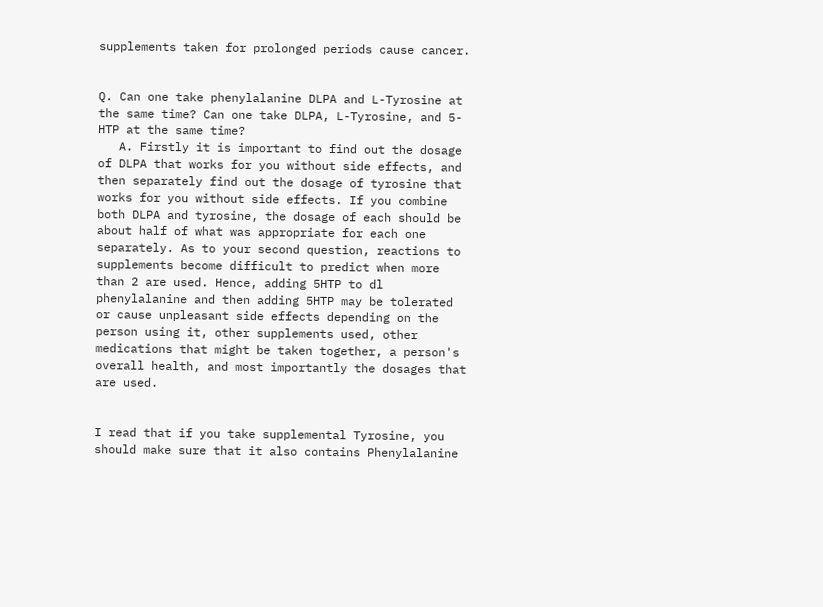supplements taken for prolonged periods cause cancer.


Q. Can one take phenylalanine DLPA and L-Tyrosine at the same time? Can one take DLPA, L-Tyrosine, and 5-HTP at the same time?
   A. Firstly it is important to find out the dosage of DLPA that works for you without side effects, and then separately find out the dosage of tyrosine that works for you without side effects. If you combine both DLPA and tyrosine, the dosage of each should be about half of what was appropriate for each one separately. As to your second question, reactions to supplements become difficult to predict when more than 2 are used. Hence, adding 5HTP to dl phenylalanine and then adding 5HTP may be tolerated or cause unpleasant side effects depending on the person using it, other supplements used, other medications that might be taken together, a person's overall health, and most importantly the dosages that are used.


I read that if you take supplemental Tyrosine, you should make sure that it also contains Phenylalanine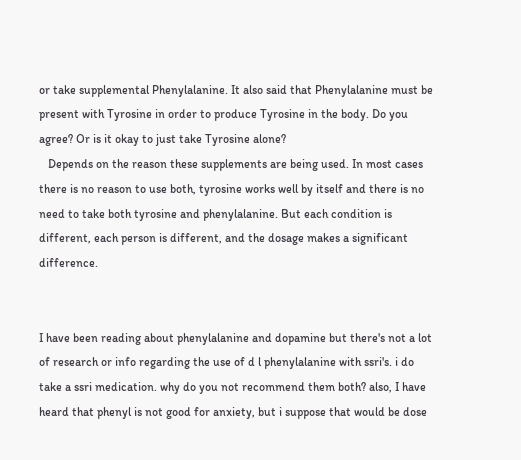or take supplemental Phenylalanine. It also said that Phenylalanine must be present with Tyrosine in order to produce Tyrosine in the body. Do you agree? Or is it okay to just take Tyrosine alone?
   Depends on the reason these supplements are being used. In most cases there is no reason to use both, tyrosine works well by itself and there is no need to take both tyrosine and phenylalanine. But each condition is different, each person is different, and the dosage makes a significant difference.


I have been reading about phenylalanine and dopamine but there's not a lot of research or info regarding the use of d l phenylalanine with ssri's. i do take a ssri medication. why do you not recommend them both? also, I have heard that phenyl is not good for anxiety, but i suppose that would be dose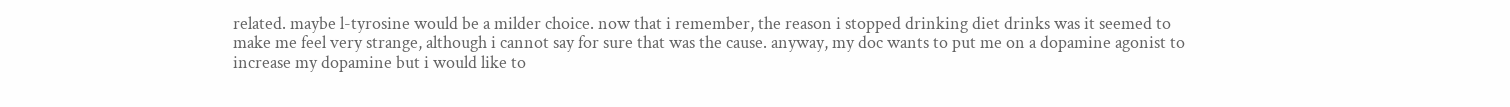related. maybe l-tyrosine would be a milder choice. now that i remember, the reason i stopped drinking diet drinks was it seemed to make me feel very strange, although i cannot say for sure that was the cause. anyway, my doc wants to put me on a dopamine agonist to increase my dopamine but i would like to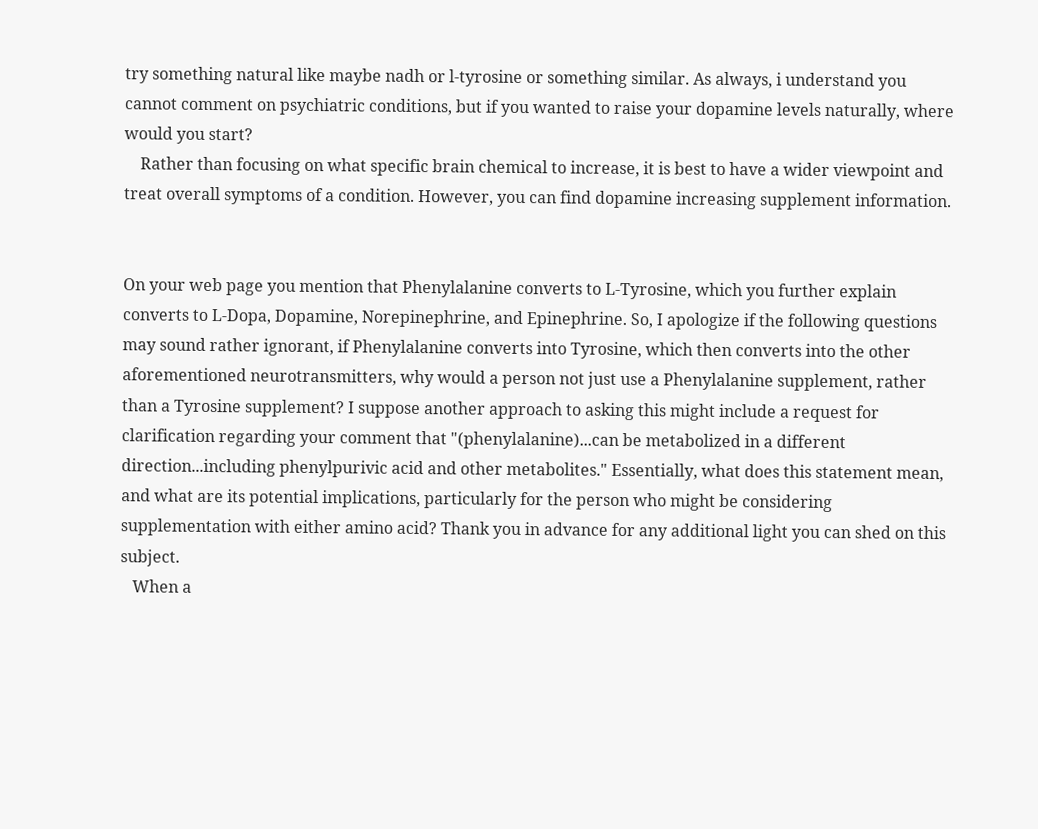try something natural like maybe nadh or l-tyrosine or something similar. As always, i understand you cannot comment on psychiatric conditions, but if you wanted to raise your dopamine levels naturally, where would you start?
    Rather than focusing on what specific brain chemical to increase, it is best to have a wider viewpoint and treat overall symptoms of a condition. However, you can find dopamine increasing supplement information.


On your web page you mention that Phenylalanine converts to L-Tyrosine, which you further explain converts to L-Dopa, Dopamine, Norepinephrine, and Epinephrine. So, I apologize if the following questions may sound rather ignorant, if Phenylalanine converts into Tyrosine, which then converts into the other aforementioned neurotransmitters, why would a person not just use a Phenylalanine supplement, rather than a Tyrosine supplement? I suppose another approach to asking this might include a request for clarification regarding your comment that "(phenylalanine)...can be metabolized in a different direction...including phenylpurivic acid and other metabolites." Essentially, what does this statement mean, and what are its potential implications, particularly for the person who might be considering supplementation with either amino acid? Thank you in advance for any additional light you can shed on this subject.
   When a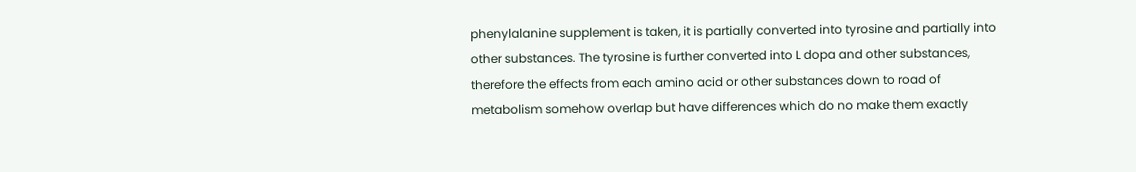phenylalanine supplement is taken, it is partially converted into tyrosine and partially into other substances. The tyrosine is further converted into L dopa and other substances, therefore the effects from each amino acid or other substances down to road of metabolism somehow overlap but have differences which do no make them exactly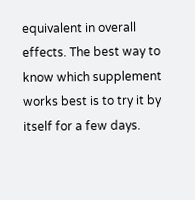equivalent in overall effects. The best way to know which supplement works best is to try it by itself for a few days.